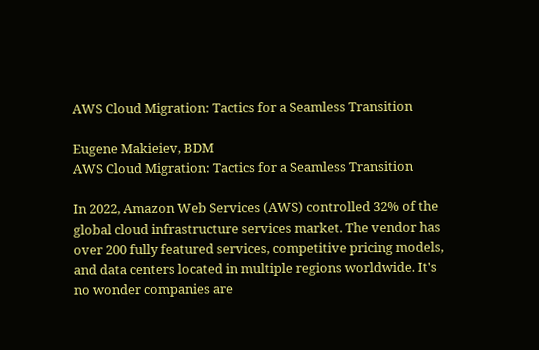AWS Cloud Migration: Tactics for a Seamless Transition

Eugene Makieiev, BDM
AWS Cloud Migration: Tactics for a Seamless Transition

In 2022, Amazon Web Services (AWS) controlled 32% of the global cloud infrastructure services market. The vendor has over 200 fully featured services, competitive pricing models, and data centers located in multiple regions worldwide. It's no wonder companies are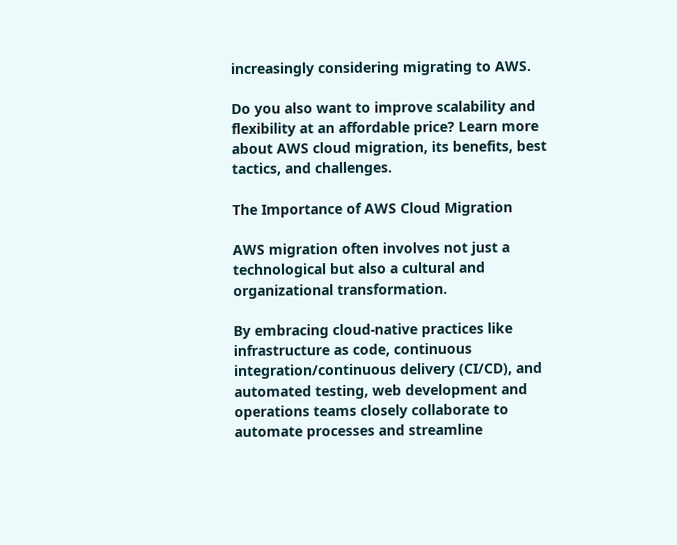increasingly considering migrating to AWS.

Do you also want to improve scalability and flexibility at an affordable price? Learn more about AWS cloud migration, its benefits, best tactics, and challenges.

The Importance of AWS Cloud Migration

AWS migration often involves not just a technological but also a cultural and organizational transformation.

By embracing cloud-native practices like infrastructure as code, continuous integration/continuous delivery (CI/CD), and automated testing, web development and operations teams closely collaborate to automate processes and streamline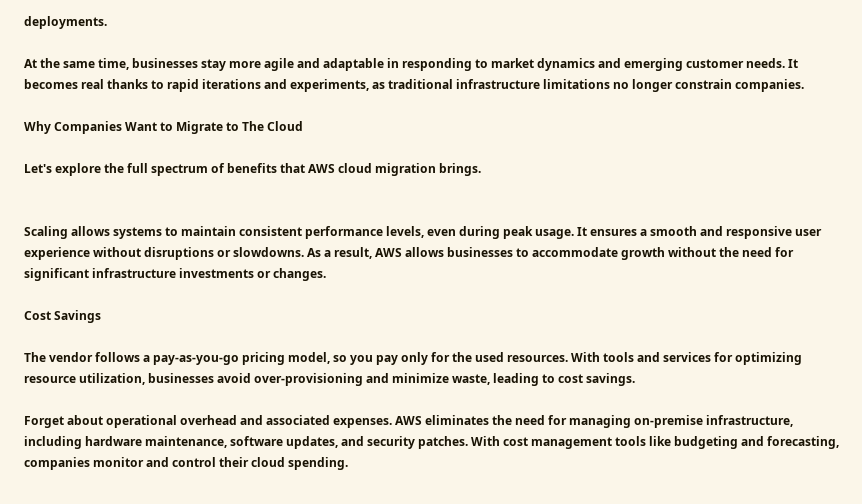deployments.

At the same time, businesses stay more agile and adaptable in responding to market dynamics and emerging customer needs. It becomes real thanks to rapid iterations and experiments, as traditional infrastructure limitations no longer constrain companies.

Why Companies Want to Migrate to The Cloud

Let's explore the full spectrum of benefits that AWS cloud migration brings.


Scaling allows systems to maintain consistent performance levels, even during peak usage. It ensures a smooth and responsive user experience without disruptions or slowdowns. As a result, AWS allows businesses to accommodate growth without the need for significant infrastructure investments or changes.

Cost Savings

The vendor follows a pay-as-you-go pricing model, so you pay only for the used resources. With tools and services for optimizing resource utilization, businesses avoid over-provisioning and minimize waste, leading to cost savings.

Forget about operational overhead and associated expenses. AWS eliminates the need for managing on-premise infrastructure, including hardware maintenance, software updates, and security patches. With cost management tools like budgeting and forecasting, companies monitor and control their cloud spending.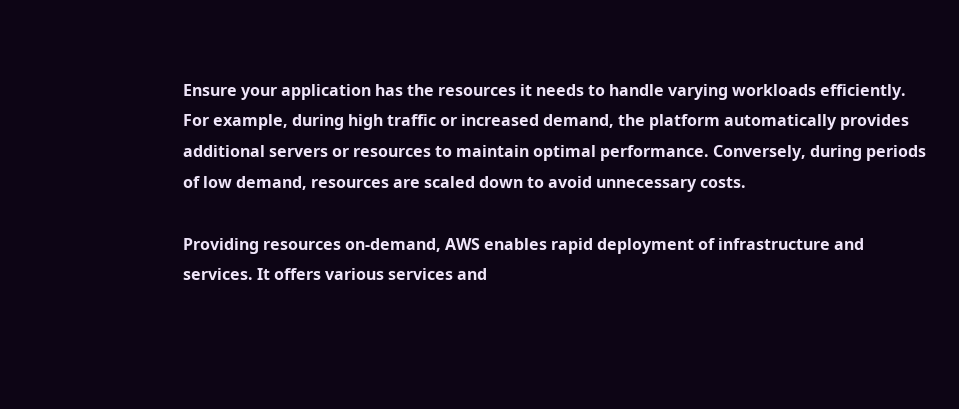Ensure your application has the resources it needs to handle varying workloads efficiently. For example, during high traffic or increased demand, the platform automatically provides additional servers or resources to maintain optimal performance. Conversely, during periods of low demand, resources are scaled down to avoid unnecessary costs.

Providing resources on-demand, AWS enables rapid deployment of infrastructure and services. It offers various services and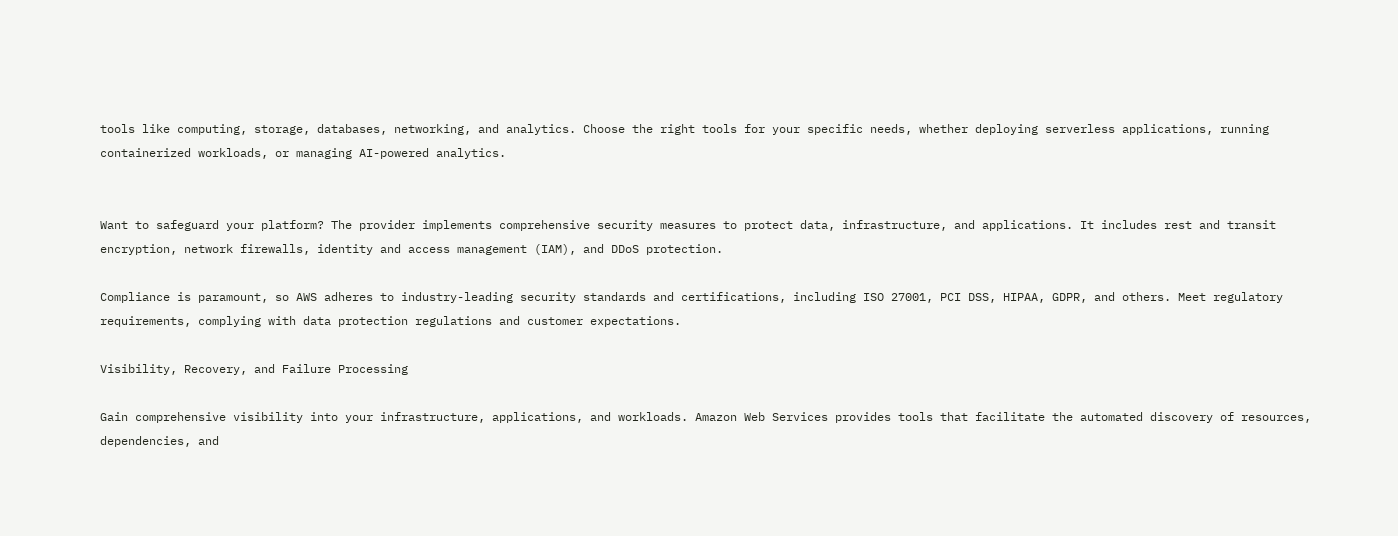tools like computing, storage, databases, networking, and analytics. Choose the right tools for your specific needs, whether deploying serverless applications, running containerized workloads, or managing AI-powered analytics.


Want to safeguard your platform? The provider implements comprehensive security measures to protect data, infrastructure, and applications. It includes rest and transit encryption, network firewalls, identity and access management (IAM), and DDoS protection.

Compliance is paramount, so AWS adheres to industry-leading security standards and certifications, including ISO 27001, PCI DSS, HIPAA, GDPR, and others. Meet regulatory requirements, complying with data protection regulations and customer expectations.

Visibility, Recovery, and Failure Processing

Gain comprehensive visibility into your infrastructure, applications, and workloads. Amazon Web Services provides tools that facilitate the automated discovery of resources, dependencies, and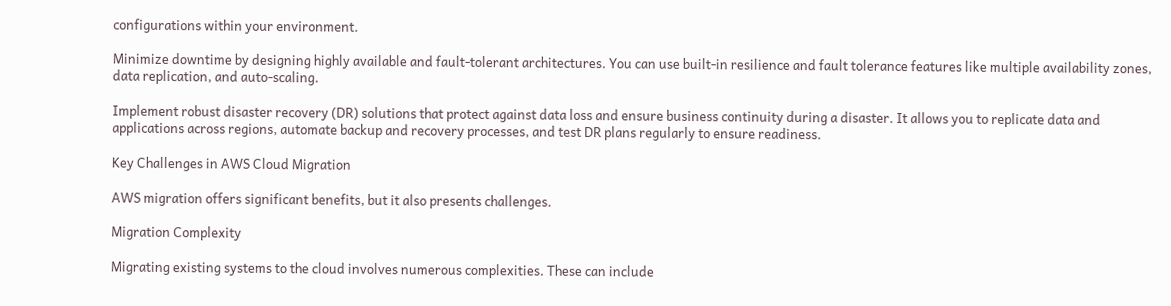configurations within your environment.

Minimize downtime by designing highly available and fault-tolerant architectures. You can use built-in resilience and fault tolerance features like multiple availability zones, data replication, and auto-scaling.

Implement robust disaster recovery (DR) solutions that protect against data loss and ensure business continuity during a disaster. It allows you to replicate data and applications across regions, automate backup and recovery processes, and test DR plans regularly to ensure readiness.

Key Challenges in AWS Cloud Migration

AWS migration offers significant benefits, but it also presents challenges.

Migration Complexity

Migrating existing systems to the cloud involves numerous complexities. These can include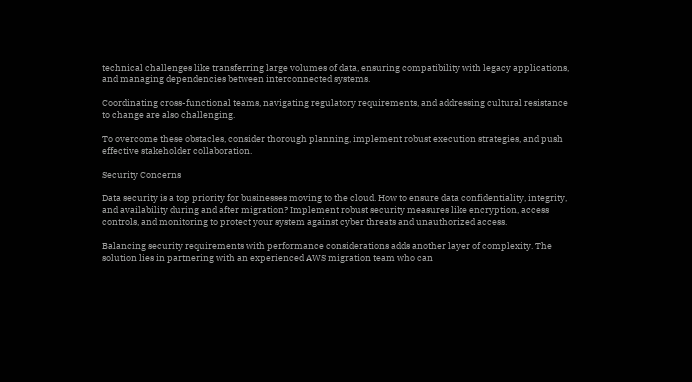technical challenges like transferring large volumes of data, ensuring compatibility with legacy applications, and managing dependencies between interconnected systems.

Coordinating cross-functional teams, navigating regulatory requirements, and addressing cultural resistance to change are also challenging.

To overcome these obstacles, consider thorough planning, implement robust execution strategies, and push effective stakeholder collaboration.

Security Concerns

Data security is a top priority for businesses moving to the cloud. How to ensure data confidentiality, integrity, and availability during and after migration? Implement robust security measures like encryption, access controls, and monitoring to protect your system against cyber threats and unauthorized access.

Balancing security requirements with performance considerations adds another layer of complexity. The solution lies in partnering with an experienced AWS migration team who can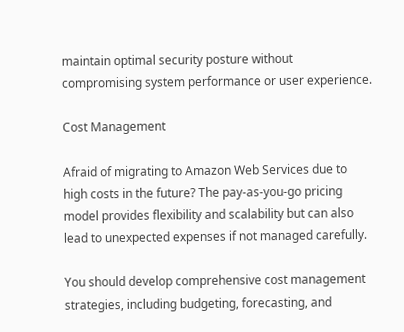maintain optimal security posture without compromising system performance or user experience.

Cost Management

Afraid of migrating to Amazon Web Services due to high costs in the future? The pay-as-you-go pricing model provides flexibility and scalability but can also lead to unexpected expenses if not managed carefully.

You should develop comprehensive cost management strategies, including budgeting, forecasting, and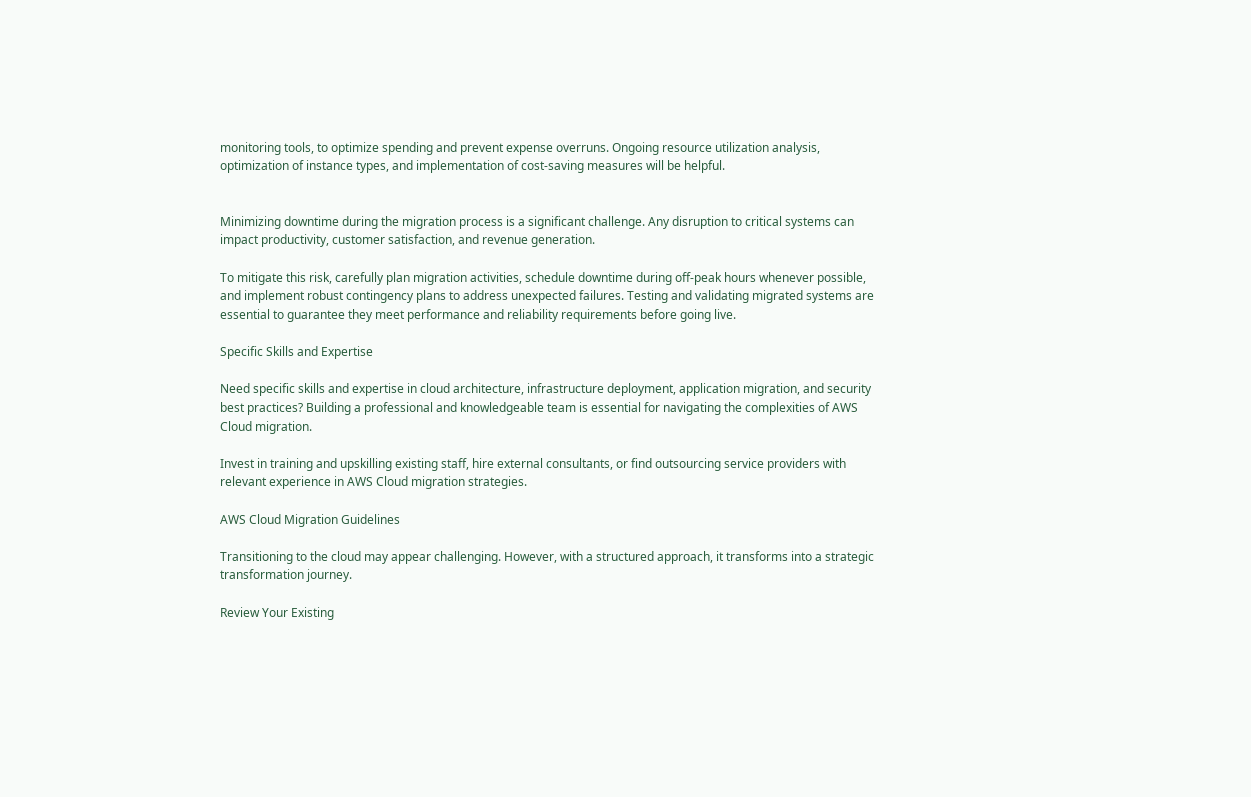monitoring tools, to optimize spending and prevent expense overruns. Ongoing resource utilization analysis, optimization of instance types, and implementation of cost-saving measures will be helpful.


Minimizing downtime during the migration process is a significant challenge. Any disruption to critical systems can impact productivity, customer satisfaction, and revenue generation.

To mitigate this risk, carefully plan migration activities, schedule downtime during off-peak hours whenever possible, and implement robust contingency plans to address unexpected failures. Testing and validating migrated systems are essential to guarantee they meet performance and reliability requirements before going live.

Specific Skills and Expertise

Need specific skills and expertise in cloud architecture, infrastructure deployment, application migration, and security best practices? Building a professional and knowledgeable team is essential for navigating the complexities of AWS Cloud migration.

Invest in training and upskilling existing staff, hire external consultants, or find outsourcing service providers with relevant experience in AWS Cloud migration strategies.

AWS Cloud Migration Guidelines

Transitioning to the cloud may appear challenging. However, with a structured approach, it transforms into a strategic transformation journey.

Review Your Existing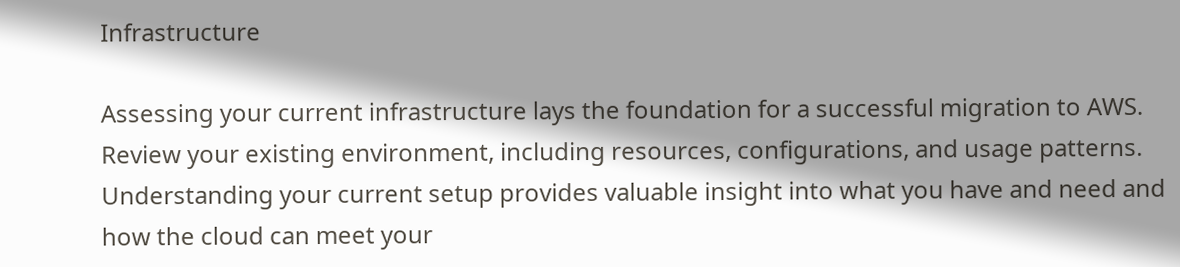Infrastructure

Assessing your current infrastructure lays the foundation for a successful migration to AWS. Review your existing environment, including resources, configurations, and usage patterns. Understanding your current setup provides valuable insight into what you have and need and how the cloud can meet your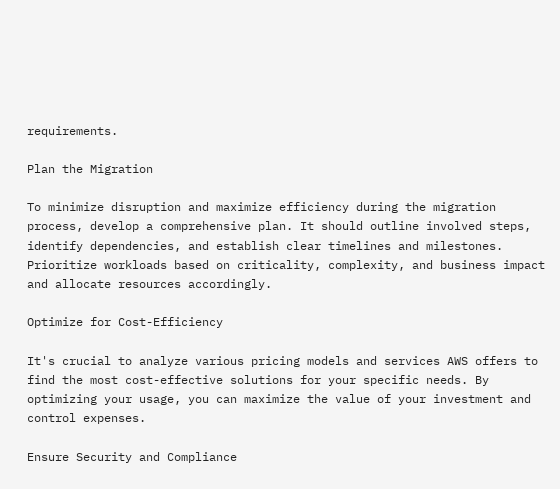requirements.

Plan the Migration

To minimize disruption and maximize efficiency during the migration process, develop a comprehensive plan. It should outline involved steps, identify dependencies, and establish clear timelines and milestones. Prioritize workloads based on criticality, complexity, and business impact and allocate resources accordingly.

Optimize for Cost-Efficiency

It's crucial to analyze various pricing models and services AWS offers to find the most cost-effective solutions for your specific needs. By optimizing your usage, you can maximize the value of your investment and control expenses.

Ensure Security and Compliance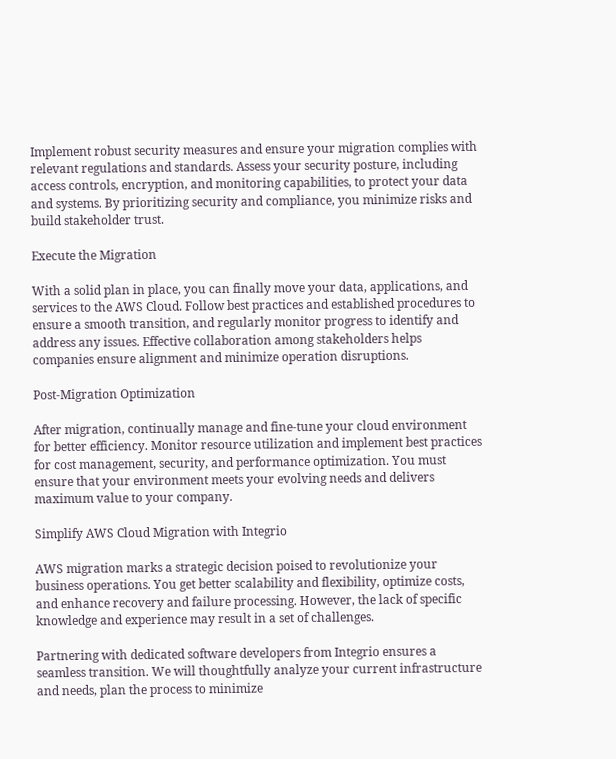Implement robust security measures and ensure your migration complies with relevant regulations and standards. Assess your security posture, including access controls, encryption, and monitoring capabilities, to protect your data and systems. By prioritizing security and compliance, you minimize risks and build stakeholder trust.

Execute the Migration

With a solid plan in place, you can finally move your data, applications, and services to the AWS Cloud. Follow best practices and established procedures to ensure a smooth transition, and regularly monitor progress to identify and address any issues. Effective collaboration among stakeholders helps companies ensure alignment and minimize operation disruptions.

Post-Migration Optimization

After migration, continually manage and fine-tune your cloud environment for better efficiency. Monitor resource utilization and implement best practices for cost management, security, and performance optimization. You must ensure that your environment meets your evolving needs and delivers maximum value to your company.

Simplify AWS Cloud Migration with Integrio

AWS migration marks a strategic decision poised to revolutionize your business operations. You get better scalability and flexibility, optimize costs, and enhance recovery and failure processing. However, the lack of specific knowledge and experience may result in a set of challenges.

Partnering with dedicated software developers from Integrio ensures a seamless transition. We will thoughtfully analyze your current infrastructure and needs, plan the process to minimize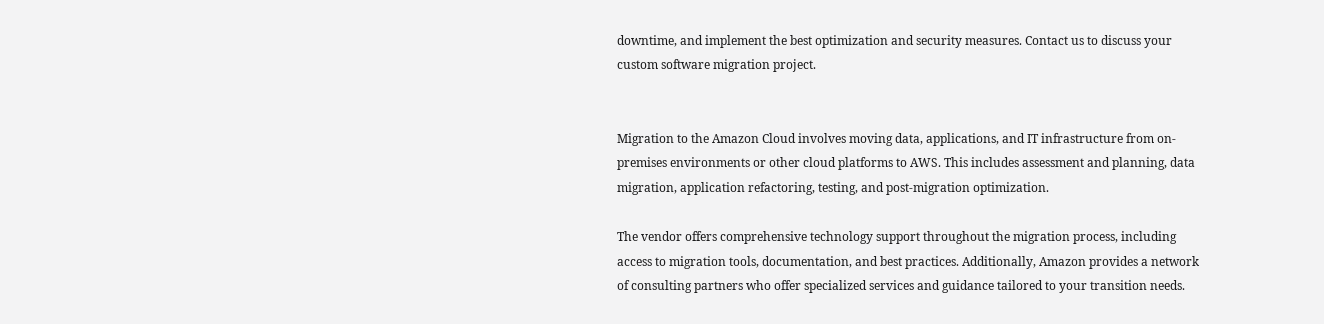downtime, and implement the best optimization and security measures. Contact us to discuss your custom software migration project.


Migration to the Amazon Cloud involves moving data, applications, and IT infrastructure from on-premises environments or other cloud platforms to AWS. This includes assessment and planning, data migration, application refactoring, testing, and post-migration optimization.

The vendor offers comprehensive technology support throughout the migration process, including access to migration tools, documentation, and best practices. Additionally, Amazon provides a network of consulting partners who offer specialized services and guidance tailored to your transition needs.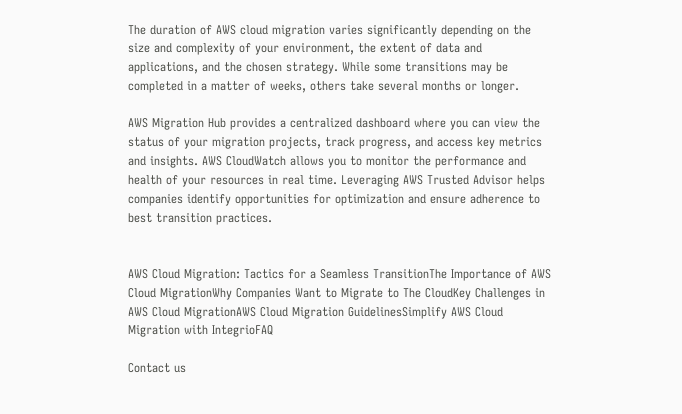The duration of AWS cloud migration varies significantly depending on the size and complexity of your environment, the extent of data and applications, and the chosen strategy. While some transitions may be completed in a matter of weeks, others take several months or longer.

AWS Migration Hub provides a centralized dashboard where you can view the status of your migration projects, track progress, and access key metrics and insights. AWS CloudWatch allows you to monitor the performance and health of your resources in real time. Leveraging AWS Trusted Advisor helps companies identify opportunities for optimization and ensure adherence to best transition practices.


AWS Cloud Migration: Tactics for a Seamless TransitionThe Importance of AWS Cloud MigrationWhy Companies Want to Migrate to The CloudKey Challenges in AWS Cloud MigrationAWS Cloud Migration GuidelinesSimplify AWS Cloud Migration with IntegrioFAQ

Contact us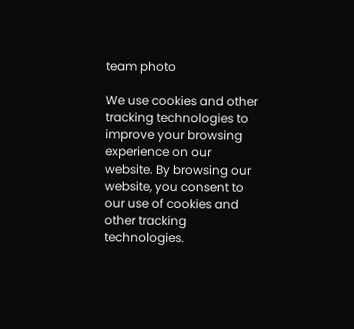team photo

We use cookies and other tracking technologies to improve your browsing experience on our website. By browsing our website, you consent to our use of cookies and other tracking technologies.